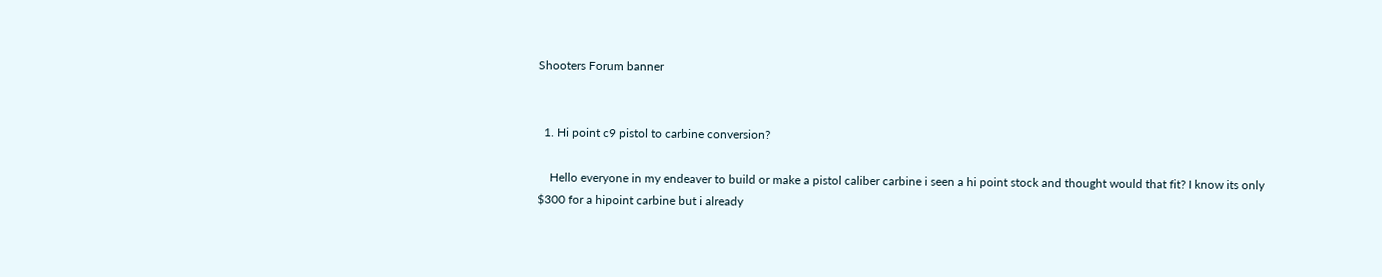Shooters Forum banner


  1. Hi point c9 pistol to carbine conversion?

    Hello everyone in my endeaver to build or make a pistol caliber carbine i seen a hi point stock and thought would that fit? I know its only $300 for a hipoint carbine but i already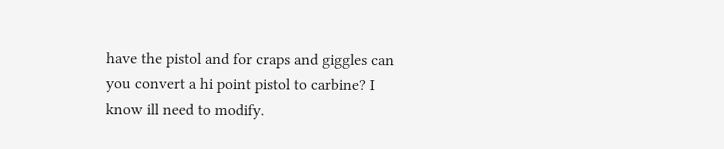have the pistol and for craps and giggles can you convert a hi point pistol to carbine? I know ill need to modify.